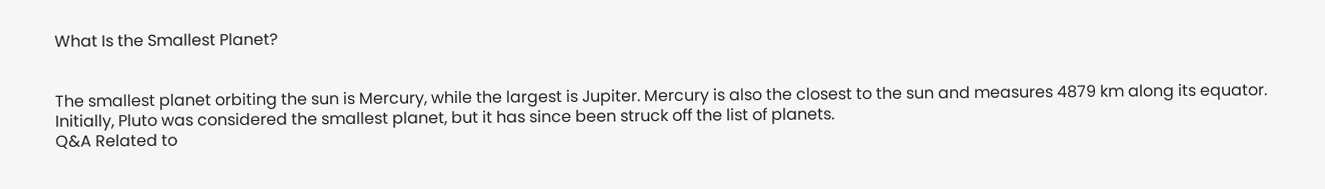What Is the Smallest Planet?


The smallest planet orbiting the sun is Mercury, while the largest is Jupiter. Mercury is also the closest to the sun and measures 4879 km along its equator. Initially, Pluto was considered the smallest planet, but it has since been struck off the list of planets.
Q&A Related to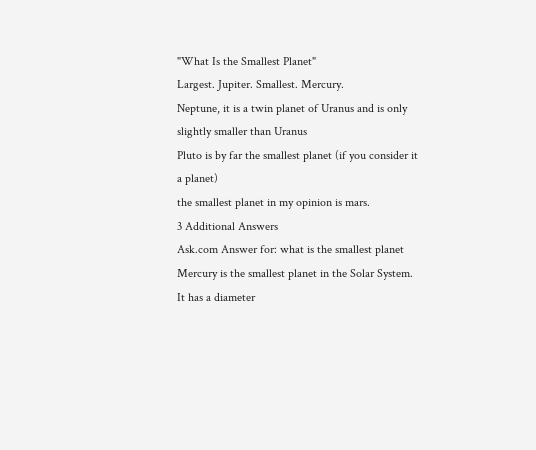"What Is the Smallest Planet"
Largest. Jupiter. Smallest. Mercury.
Neptune, it is a twin planet of Uranus and is only slightly smaller than Uranus
Pluto is by far the smallest planet (if you consider it a planet)
the smallest planet in my opinion is mars.
3 Additional Answers
Ask.com Answer for: what is the smallest planet
Mercury is the smallest planet in the Solar System. It has a diameter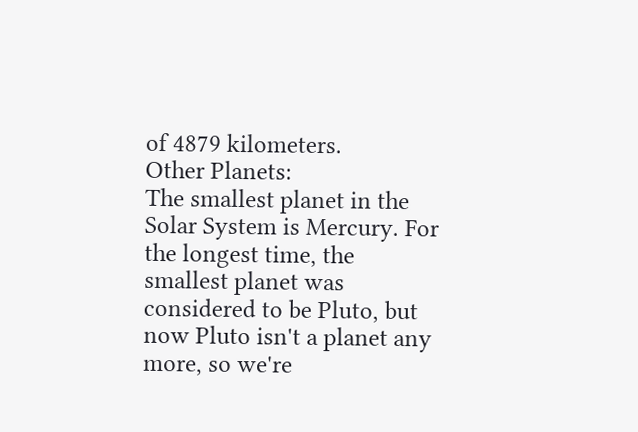of 4879 kilometers.
Other Planets:
The smallest planet in the Solar System is Mercury. For the longest time, the smallest planet was considered to be Pluto, but now Pluto isn't a planet any more, so we're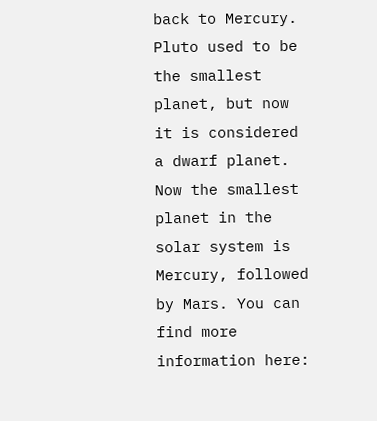back to Mercury.
Pluto used to be the smallest planet, but now it is considered a dwarf planet. Now the smallest planet in the solar system is Mercury, followed by Mars. You can find more information here: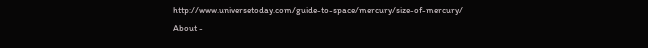http://www.universetoday.com/guide-to-space/mercury/size-of-mercury/
About -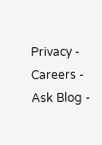Privacy -  Careers -  Ask Blog -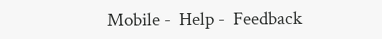Mobile -  Help -  Feedback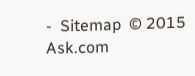-  Sitemap  © 2015 Ask.com